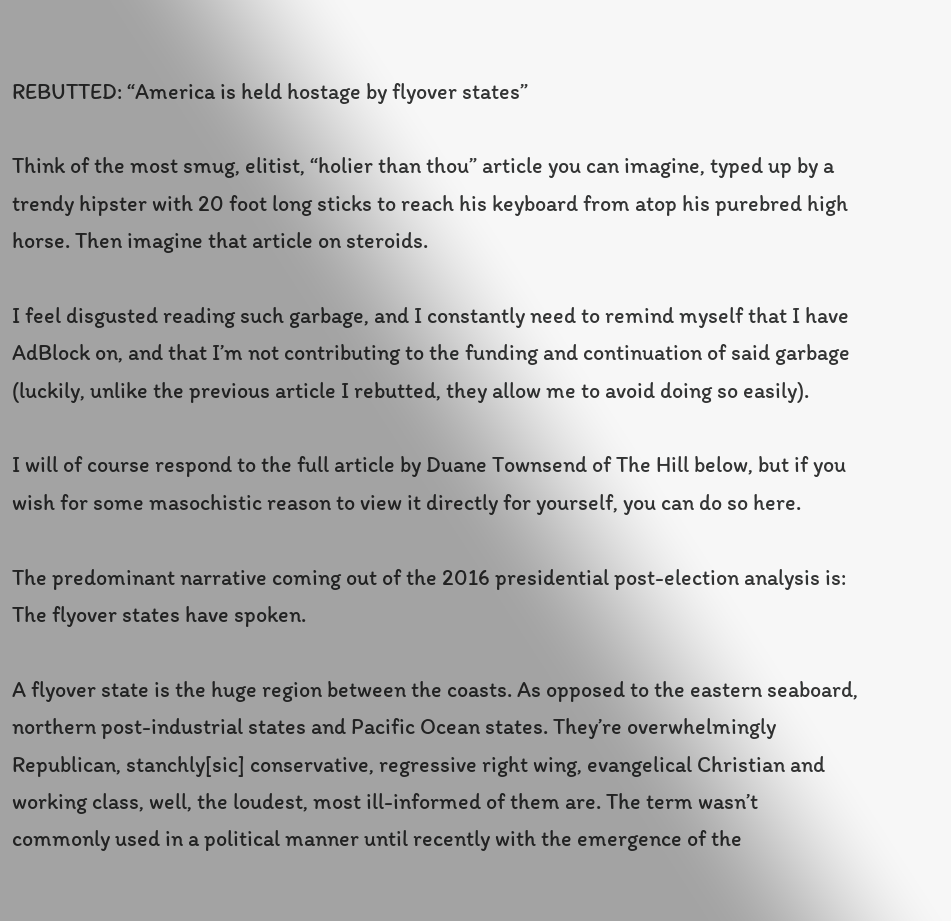REBUTTED: “America is held hostage by flyover states”

Think of the most smug, elitist, “holier than thou” article you can imagine, typed up by a trendy hipster with 20 foot long sticks to reach his keyboard from atop his purebred high horse. Then imagine that article on steroids.

I feel disgusted reading such garbage, and I constantly need to remind myself that I have AdBlock on, and that I’m not contributing to the funding and continuation of said garbage (luckily, unlike the previous article I rebutted, they allow me to avoid doing so easily).

I will of course respond to the full article by Duane Townsend of The Hill below, but if you wish for some masochistic reason to view it directly for yourself, you can do so here.

The predominant narrative coming out of the 2016 presidential post-election analysis is: The flyover states have spoken.

A flyover state is the huge region between the coasts. As opposed to the eastern seaboard, northern post-industrial states and Pacific Ocean states. They’re overwhelmingly Republican, stanchly[sic] conservative, regressive right wing, evangelical Christian and working class, well, the loudest, most ill-informed of them are. The term wasn’t commonly used in a political manner until recently with the emergence of the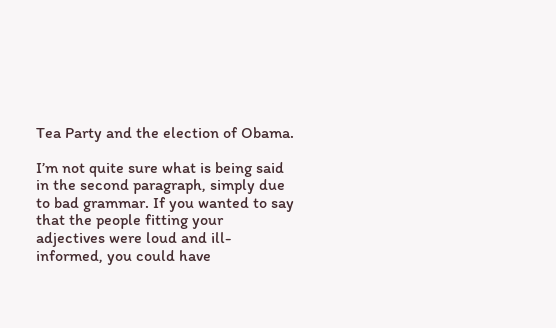Tea Party and the election of Obama.

I’m not quite sure what is being said in the second paragraph, simply due to bad grammar. If you wanted to say that the people fitting your adjectives were loud and ill-informed, you could have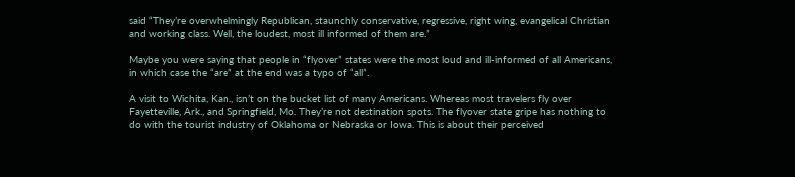said “They’re overwhelmingly Republican, staunchly conservative, regressive, right wing, evangelical Christian and working class. Well, the loudest, most ill informed of them are.”

Maybe you were saying that people in “flyover” states were the most loud and ill-informed of all Americans, in which case the “are” at the end was a typo of “all”.

A visit to Wichita, Kan., isn’t on the bucket list of many Americans. Whereas most travelers fly over Fayetteville, Ark., and Springfield, Mo. They’re not destination spots. The flyover state gripe has nothing to do with the tourist industry of Oklahoma or Nebraska or Iowa. This is about their perceived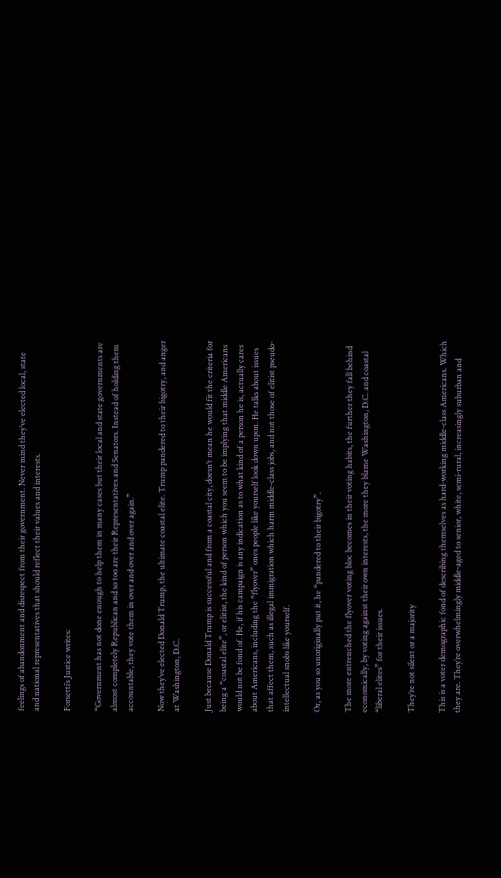feelings of abandonment and disrespect from their government. Never mind they’ve elected local, state and national representatives that should reflect their values and interests.

Forsetti’s Justice writes:

“Government has not done enough to help them in many cases but their local and state governments are almost completely Republican and so too are their Representatives and Senators. Instead of holding them accountable, they vote them in over and over and over again.”

Now they’ve elected Donald Trump, the ultimate coastal elite. Trump pandered to their bigotry, and anger at Washington, D.C.

Just because Donald Trump is successful and from a coastal city, doesn’t mean he would fit the criteria for being a “coastal elite”, or elitist, the kind of person which you seem to be implying that middle Americans would not be fond of. He, if his campaign is any indication as to what kind of a person he is, actually cares about Americans, including the “flyover” ones people like yourself look down upon. He talks about issues that affect them, such as illegal immigration which harm middle-class jobs, and not those of elitist pseudo-intellectual snobs like yourself.

Or, as you so unoriginally put it, he “pandered to their bigotry”.

The more entrenched the flyover voting bloc becomes in their voting habits, the further they fall behind economically, by voting against their own interests, the more they blame Washington, D.C. and coastal “liberal elites” for their issues.

They’re not silent or a majority

This is a voter demographic fond of describing themselves as hard-working middle-class Americans. Which they are. They’re overwhelmingly middle-aged to senior, white, semi-rural, increasingly suburban and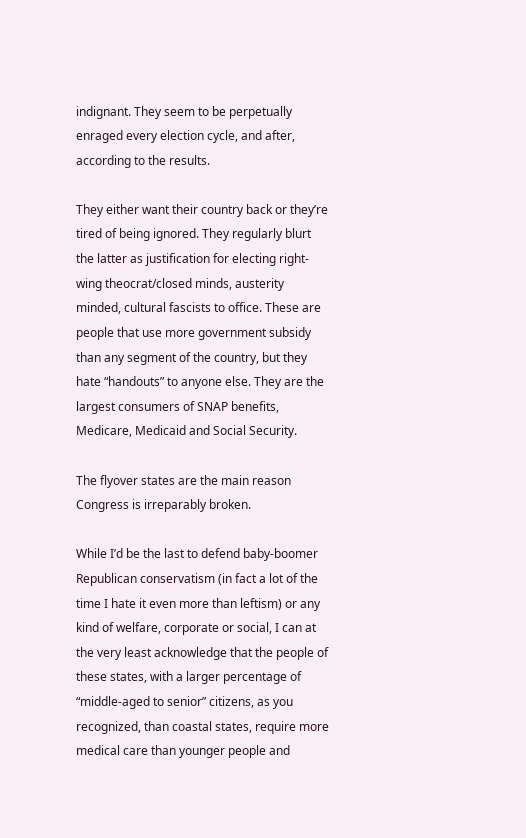indignant. They seem to be perpetually enraged every election cycle, and after, according to the results.

They either want their country back or they’re tired of being ignored. They regularly blurt the latter as justification for electing right-wing theocrat/closed minds, austerity minded, cultural fascists to office. These are people that use more government subsidy than any segment of the country, but they hate “handouts” to anyone else. They are the largest consumers of SNAP benefits, Medicare, Medicaid and Social Security.

The flyover states are the main reason Congress is irreparably broken.

While I’d be the last to defend baby-boomer Republican conservatism (in fact a lot of the time I hate it even more than leftism) or any kind of welfare, corporate or social, I can at the very least acknowledge that the people of these states, with a larger percentage of “middle-aged to senior” citizens, as you recognized, than coastal states, require more medical care than younger people and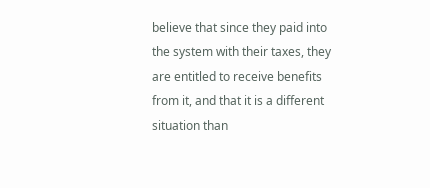believe that since they paid into the system with their taxes, they are entitled to receive benefits from it, and that it is a different situation than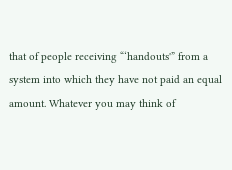that of people receiving “‘handouts'” from a system into which they have not paid an equal amount. Whatever you may think of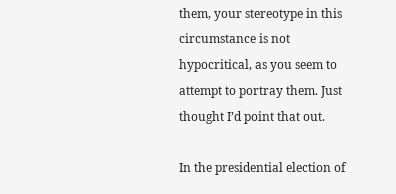them, your stereotype in this circumstance is not hypocritical, as you seem to attempt to portray them. Just thought I’d point that out.

In the presidential election of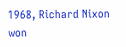1968, Richard Nixon won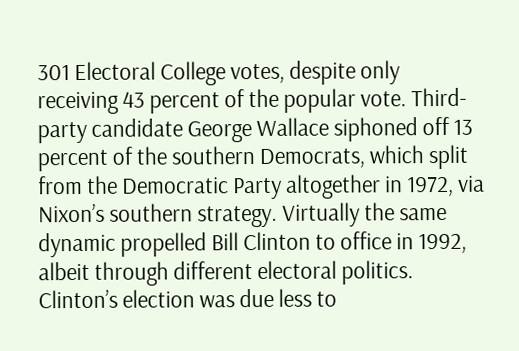301 Electoral College votes, despite only receiving 43 percent of the popular vote. Third-party candidate George Wallace siphoned off 13 percent of the southern Democrats, which split from the Democratic Party altogether in 1972, via Nixon’s southern strategy. Virtually the same dynamic propelled Bill Clinton to office in 1992, albeit through different electoral politics. Clinton’s election was due less to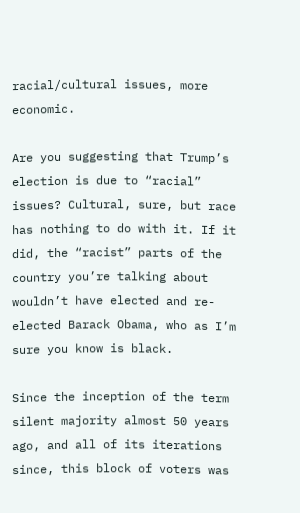racial/cultural issues, more economic.

Are you suggesting that Trump’s election is due to “racial” issues? Cultural, sure, but race has nothing to do with it. If it did, the “racist” parts of the country you’re talking about wouldn’t have elected and re-elected Barack Obama, who as I’m sure you know is black.

Since the inception of the term silent majority almost 50 years ago, and all of its iterations since, this block of voters was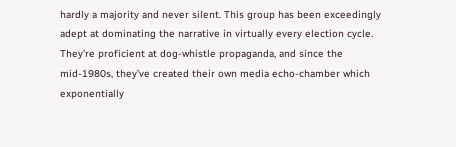hardly a majority and never silent. This group has been exceedingly adept at dominating the narrative in virtually every election cycle. They’re proficient at dog-whistle propaganda, and since the mid-1980s, they’ve created their own media echo-chamber which exponentially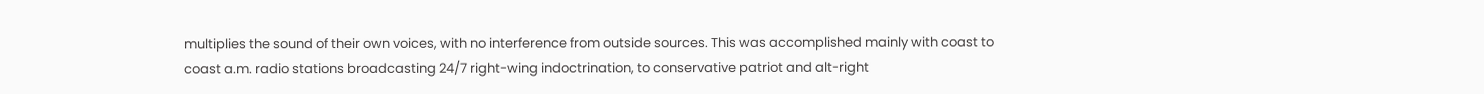multiplies the sound of their own voices, with no interference from outside sources. This was accomplished mainly with coast to coast a.m. radio stations broadcasting 24/7 right-wing indoctrination, to conservative patriot and alt-right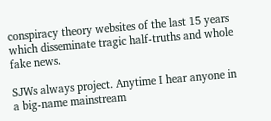conspiracy theory websites of the last 15 years which disseminate tragic half-truths and whole fake news.

SJWs always project. Anytime I hear anyone in a big-name mainstream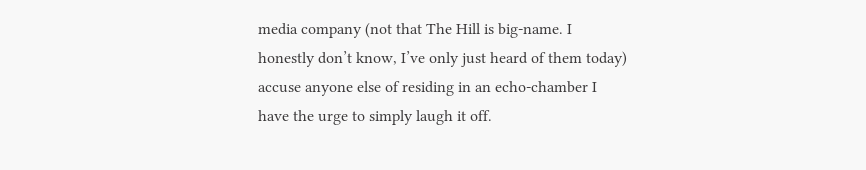media company (not that The Hill is big-name. I honestly don’t know, I’ve only just heard of them today) accuse anyone else of residing in an echo-chamber I have the urge to simply laugh it off.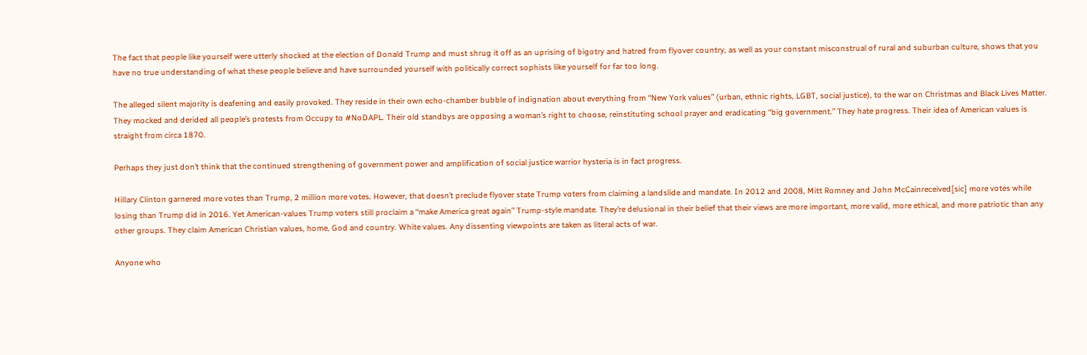The fact that people like yourself were utterly shocked at the election of Donald Trump and must shrug it off as an uprising of bigotry and hatred from flyover country, as well as your constant misconstrual of rural and suburban culture, shows that you have no true understanding of what these people believe and have surrounded yourself with politically correct sophists like yourself for far too long.

The alleged silent majority is deafening and easily provoked. They reside in their own echo-chamber bubble of indignation about everything from “New York values” (urban, ethnic rights, LGBT, social justice), to the war on Christmas and Black Lives Matter. They mocked and derided all people’s protests from Occupy to #NoDAPL. Their old standbys are opposing a woman’s right to choose, reinstituting school prayer and eradicating “big government.” They hate progress. Their idea of American values is straight from circa 1870.

Perhaps they just don’t think that the continued strengthening of government power and amplification of social justice warrior hysteria is in fact progress.

Hillary Clinton garnered more votes than Trump, 2 million more votes. However, that doesn’t preclude flyover state Trump voters from claiming a landslide and mandate. In 2012 and 2008, Mitt Romney and John McCainreceived[sic] more votes while losing than Trump did in 2016. Yet American-values Trump voters still proclaim a “make America great again” Trump-style mandate. They’re delusional in their belief that their views are more important, more valid, more ethical, and more patriotic than any other groups. They claim American Christian values, home, God and country. White values. Any dissenting viewpoints are taken as literal acts of war.

Anyone who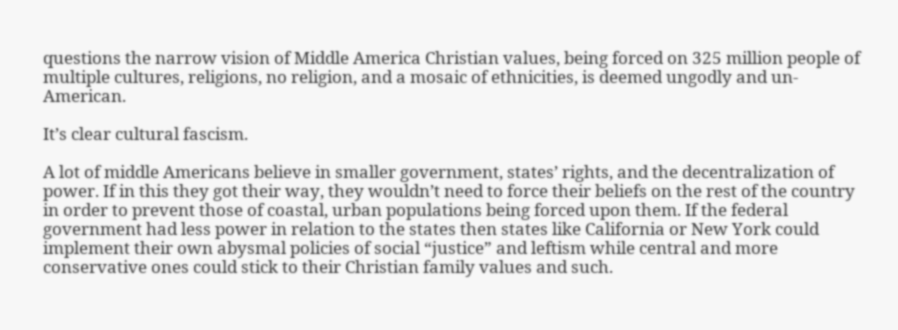questions the narrow vision of Middle America Christian values, being forced on 325 million people of multiple cultures, religions, no religion, and a mosaic of ethnicities, is deemed ungodly and un-American.

It’s clear cultural fascism.

A lot of middle Americans believe in smaller government, states’ rights, and the decentralization of power. If in this they got their way, they wouldn’t need to force their beliefs on the rest of the country in order to prevent those of coastal, urban populations being forced upon them. If the federal government had less power in relation to the states then states like California or New York could implement their own abysmal policies of social “justice” and leftism while central and more conservative ones could stick to their Christian family values and such.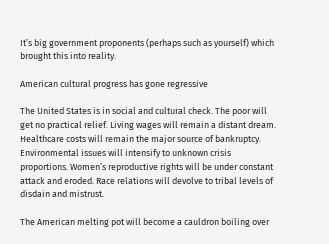It’s big government proponents (perhaps such as yourself) which brought this into reality.

American cultural progress has gone regressive

The United States is in social and cultural check. The poor will get no practical relief. Living wages will remain a distant dream. Healthcare costs will remain the major source of bankruptcy. Environmental issues will intensify to unknown crisis proportions. Women’s reproductive rights will be under constant attack and eroded. Race relations will devolve to tribal levels of disdain and mistrust.

The American melting pot will become a cauldron boiling over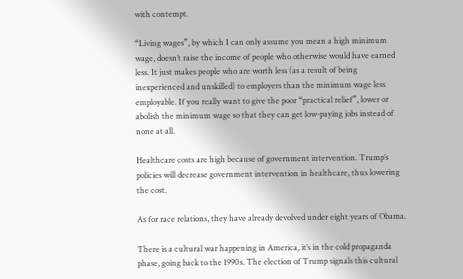with contempt.

“Living wages”, by which I can only assume you mean a high minimum wage, doesn’t raise the income of people who otherwise would have earned less. It just makes people who are worth less (as a result of being inexperienced and unskilled) to employers than the minimum wage less employable. If you really want to give the poor “practical relief”, lower or abolish the minimum wage so that they can get low-paying jobs instead of none at all.

Healthcare costs are high because of government intervention. Trump’s policies will decrease government intervention in healthcare, thus lowering the cost.

As for race relations, they have already devolved under eight years of Obama.

There is a cultural war happening in America, it’s in the cold propaganda phase, going back to the 1990s. The election of Trump signals this cultural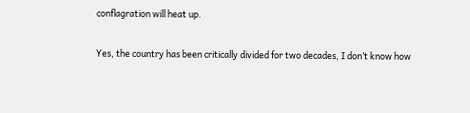conflagration will heat up.

Yes, the country has been critically divided for two decades, I don’t know how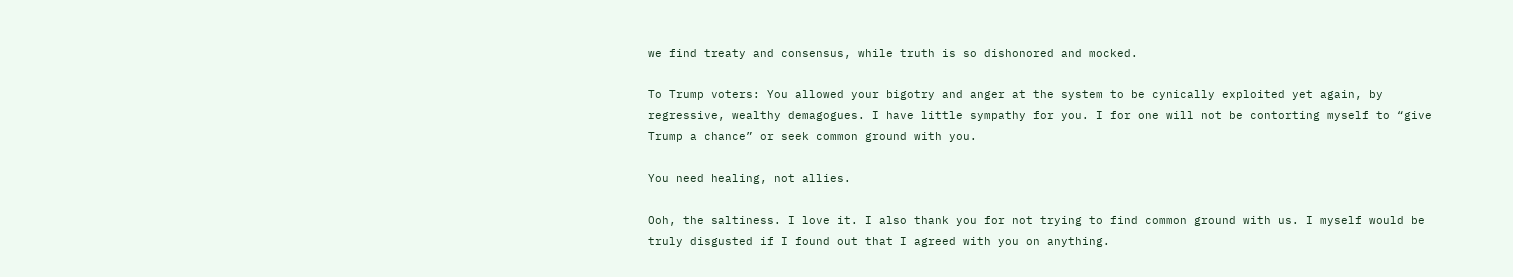we find treaty and consensus, while truth is so dishonored and mocked.

To Trump voters: You allowed your bigotry and anger at the system to be cynically exploited yet again, by regressive, wealthy demagogues. I have little sympathy for you. I for one will not be contorting myself to “give Trump a chance” or seek common ground with you.

You need healing, not allies.

Ooh, the saltiness. I love it. I also thank you for not trying to find common ground with us. I myself would be truly disgusted if I found out that I agreed with you on anything.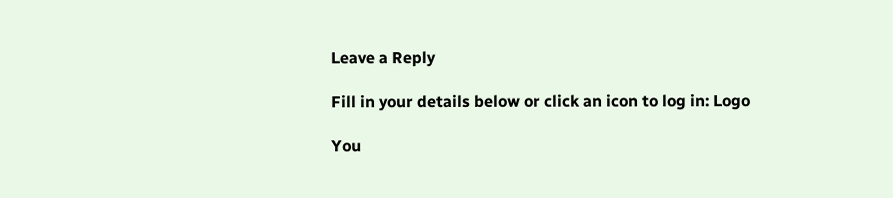Leave a Reply

Fill in your details below or click an icon to log in: Logo

You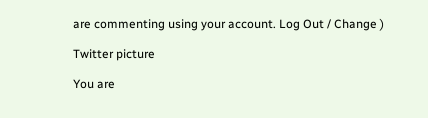are commenting using your account. Log Out / Change )

Twitter picture

You are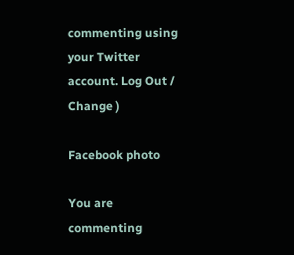commenting using your Twitter account. Log Out / Change )

Facebook photo

You are commenting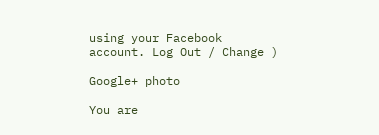using your Facebook account. Log Out / Change )

Google+ photo

You are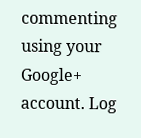commenting using your Google+ account. Log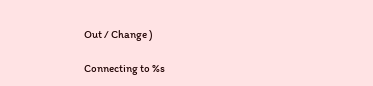Out / Change )

Connecting to %s